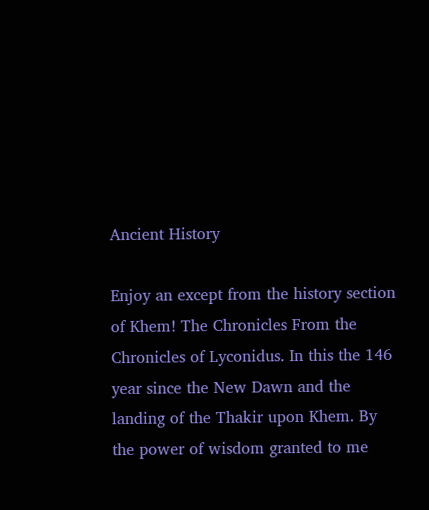Ancient History

Enjoy an except from the history section of Khem! The Chronicles From the Chronicles of Lyconidus. In this the 146 year since the New Dawn and the landing of the Thakir upon Khem. By the power of wisdom granted to me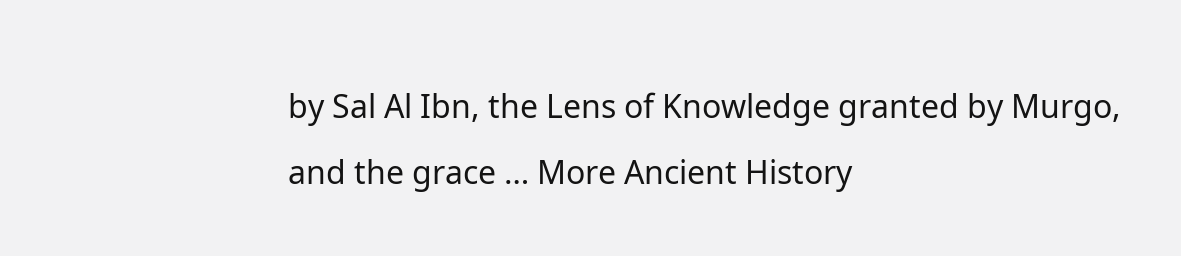by Sal Al Ibn, the Lens of Knowledge granted by Murgo, and the grace … More Ancient History